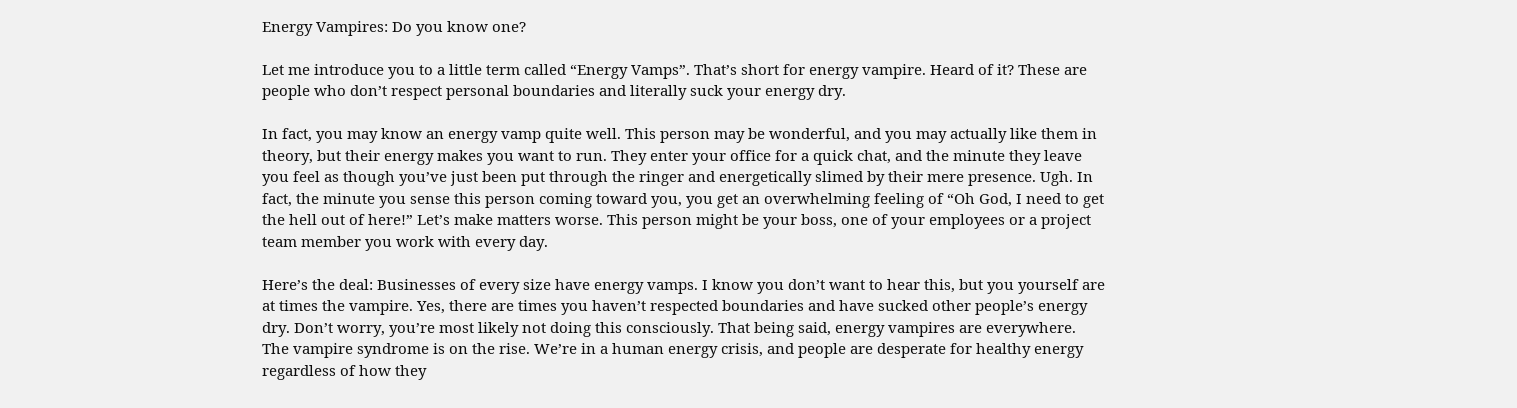Energy Vampires: Do you know one?

Let me introduce you to a little term called “Energy Vamps”. That’s short for energy vampire. Heard of it? These are people who don’t respect personal boundaries and literally suck your energy dry.

In fact, you may know an energy vamp quite well. This person may be wonderful, and you may actually like them in theory, but their energy makes you want to run. They enter your office for a quick chat, and the minute they leave you feel as though you’ve just been put through the ringer and energetically slimed by their mere presence. Ugh. In fact, the minute you sense this person coming toward you, you get an overwhelming feeling of “Oh God, I need to get the hell out of here!” Let’s make matters worse. This person might be your boss, one of your employees or a project team member you work with every day.

Here’s the deal: Businesses of every size have energy vamps. I know you don’t want to hear this, but you yourself are at times the vampire. Yes, there are times you haven’t respected boundaries and have sucked other people’s energy dry. Don’t worry, you’re most likely not doing this consciously. That being said, energy vampires are everywhere. The vampire syndrome is on the rise. We’re in a human energy crisis, and people are desperate for healthy energy regardless of how they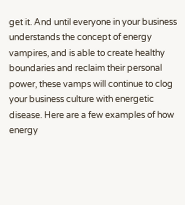get it. And until everyone in your business understands the concept of energy vampires, and is able to create healthy boundaries and reclaim their personal power, these vamps will continue to clog your business culture with energetic disease. Here are a few examples of how energy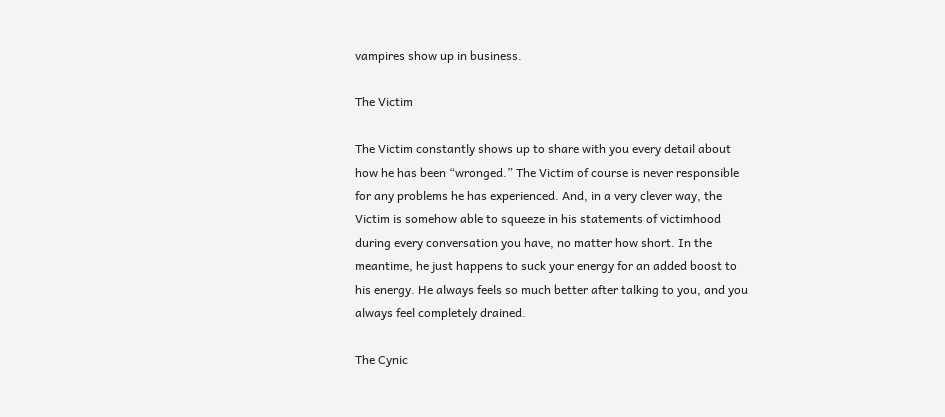vampires show up in business.

The Victim

The Victim constantly shows up to share with you every detail about how he has been “wronged.” The Victim of course is never responsible for any problems he has experienced. And, in a very clever way, the Victim is somehow able to squeeze in his statements of victimhood during every conversation you have, no matter how short. In the meantime, he just happens to suck your energy for an added boost to his energy. He always feels so much better after talking to you, and you always feel completely drained.

The Cynic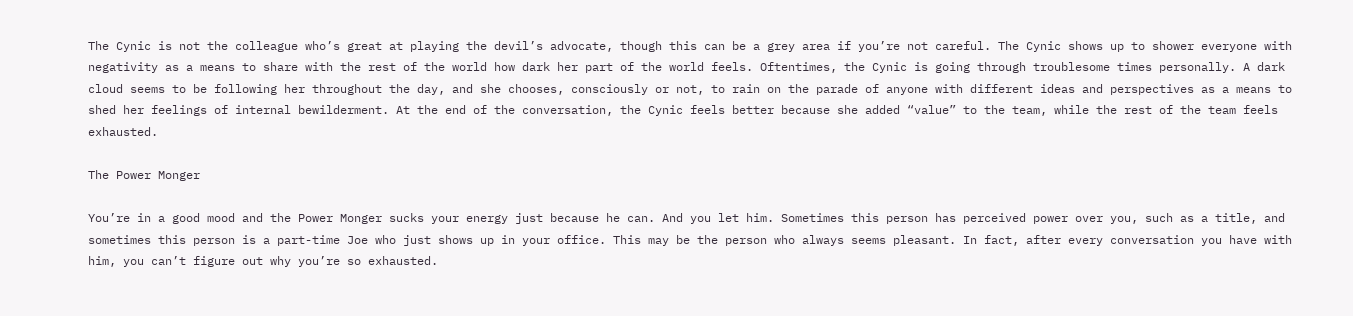The Cynic is not the colleague who’s great at playing the devil’s advocate, though this can be a grey area if you’re not careful. The Cynic shows up to shower everyone with negativity as a means to share with the rest of the world how dark her part of the world feels. Oftentimes, the Cynic is going through troublesome times personally. A dark cloud seems to be following her throughout the day, and she chooses, consciously or not, to rain on the parade of anyone with different ideas and perspectives as a means to shed her feelings of internal bewilderment. At the end of the conversation, the Cynic feels better because she added “value” to the team, while the rest of the team feels exhausted.

The Power Monger

You’re in a good mood and the Power Monger sucks your energy just because he can. And you let him. Sometimes this person has perceived power over you, such as a title, and sometimes this person is a part-time Joe who just shows up in your office. This may be the person who always seems pleasant. In fact, after every conversation you have with him, you can’t figure out why you’re so exhausted.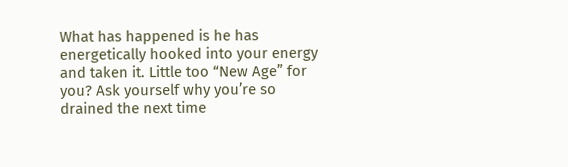What has happened is he has energetically hooked into your energy and taken it. Little too “New Age” for you? Ask yourself why you’re so drained the next time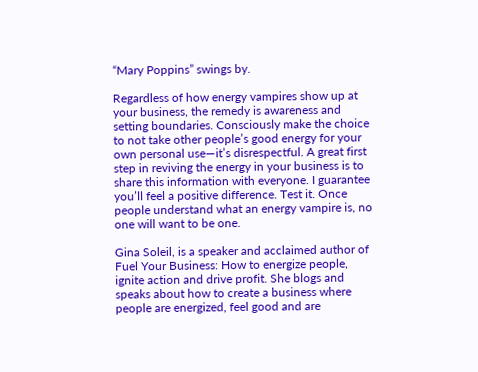“Mary Poppins” swings by.

Regardless of how energy vampires show up at your business, the remedy is awareness and setting boundaries. Consciously make the choice to not take other people’s good energy for your own personal use—it’s disrespectful. A great first step in reviving the energy in your business is to share this information with everyone. I guarantee you’ll feel a positive difference. Test it. Once people understand what an energy vampire is, no one will want to be one.

Gina Soleil, is a speaker and acclaimed author of Fuel Your Business: How to energize people, ignite action and drive profit. She blogs and speaks about how to create a business where people are energized, feel good and are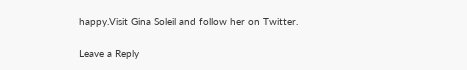happy.Visit Gina Soleil and follow her on Twitter.

Leave a Reply